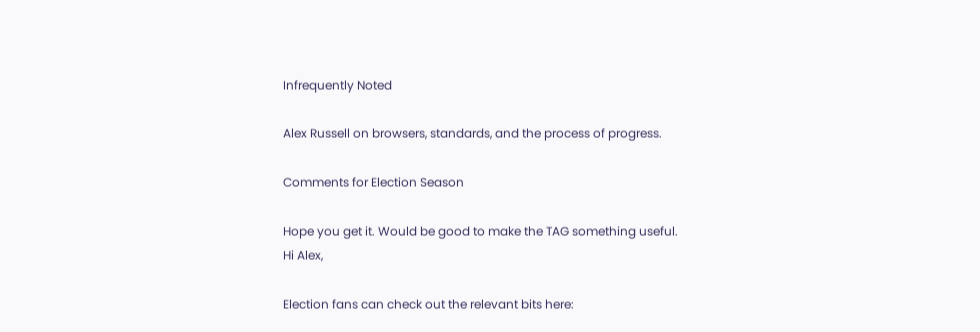Infrequently Noted

Alex Russell on browsers, standards, and the process of progress.

Comments for Election Season

Hope you get it. Would be good to make the TAG something useful.
Hi Alex,

Election fans can check out the relevant bits here: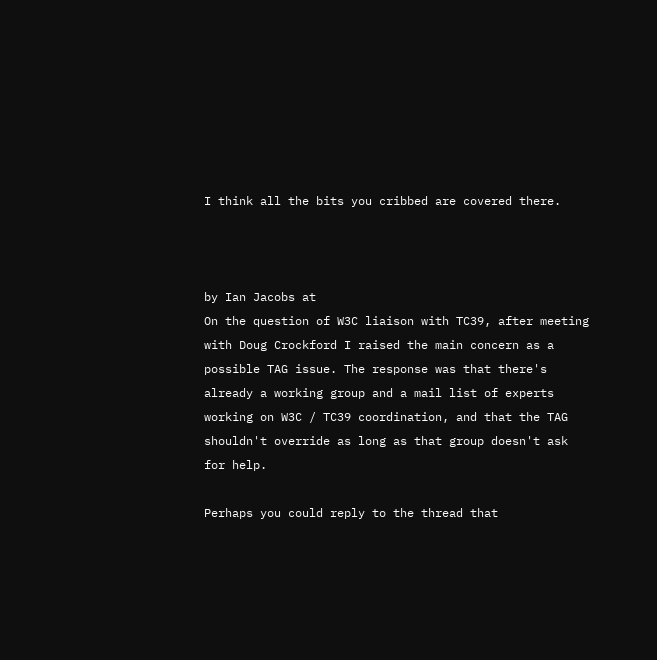I think all the bits you cribbed are covered there.



by Ian Jacobs at
On the question of W3C liaison with TC39, after meeting with Doug Crockford I raised the main concern as a possible TAG issue. The response was that there's already a working group and a mail list of experts working on W3C / TC39 coordination, and that the TAG shouldn't override as long as that group doesn't ask for help.

Perhaps you could reply to the thread that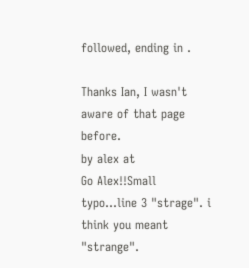followed, ending in .

Thanks Ian, I wasn't aware of that page before.
by alex at
Go Alex!!Small typo...line 3 "strage". i think you meant "strange".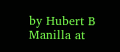by Hubert B Manilla at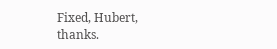Fixed, Hubert, thanks.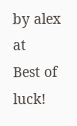by alex at
Best of luck!